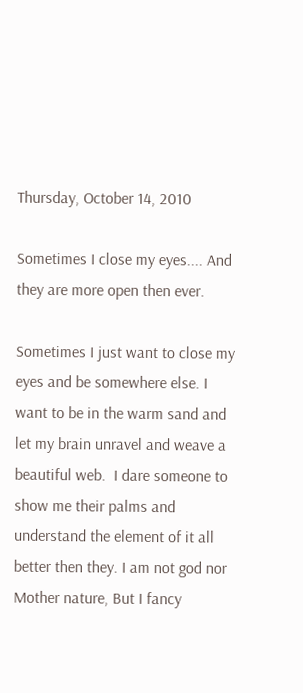Thursday, October 14, 2010

Sometimes I close my eyes.... And they are more open then ever.

Sometimes I just want to close my eyes and be somewhere else. I want to be in the warm sand and let my brain unravel and weave a beautiful web.  I dare someone to show me their palms and understand the element of it all better then they. I am not god nor Mother nature, But I fancy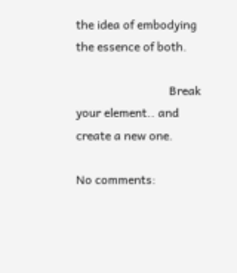the idea of embodying the essence of both.

                               Break your element.. and create a new one.

No comments: